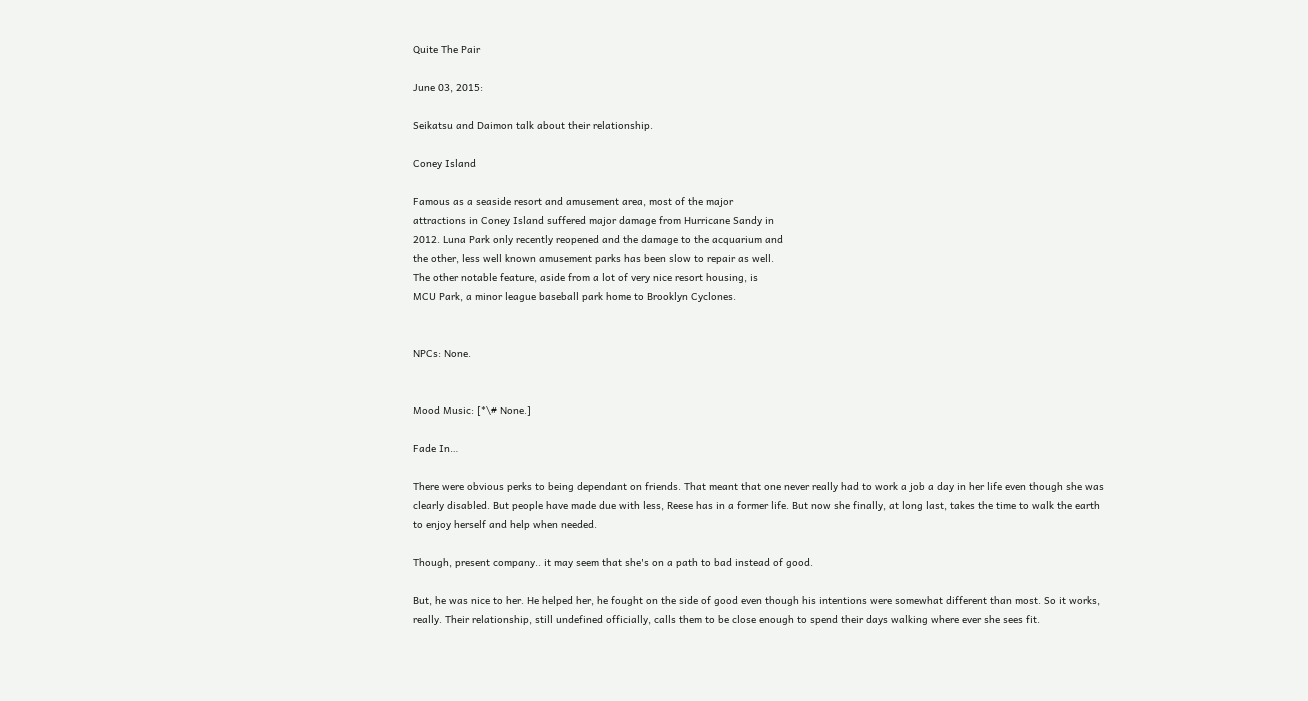Quite The Pair

June 03, 2015:

Seikatsu and Daimon talk about their relationship.

Coney Island

Famous as a seaside resort and amusement area, most of the major
attractions in Coney Island suffered major damage from Hurricane Sandy in
2012. Luna Park only recently reopened and the damage to the acquarium and
the other, less well known amusement parks has been slow to repair as well.
The other notable feature, aside from a lot of very nice resort housing, is
MCU Park, a minor league baseball park home to Brooklyn Cyclones.


NPCs: None.


Mood Music: [*\# None.]

Fade In…

There were obvious perks to being dependant on friends. That meant that one never really had to work a job a day in her life even though she was clearly disabled. But people have made due with less, Reese has in a former life. But now she finally, at long last, takes the time to walk the earth to enjoy herself and help when needed.

Though, present company.. it may seem that she's on a path to bad instead of good.

But, he was nice to her. He helped her, he fought on the side of good even though his intentions were somewhat different than most. So it works, really. Their relationship, still undefined officially, calls them to be close enough to spend their days walking where ever she sees fit.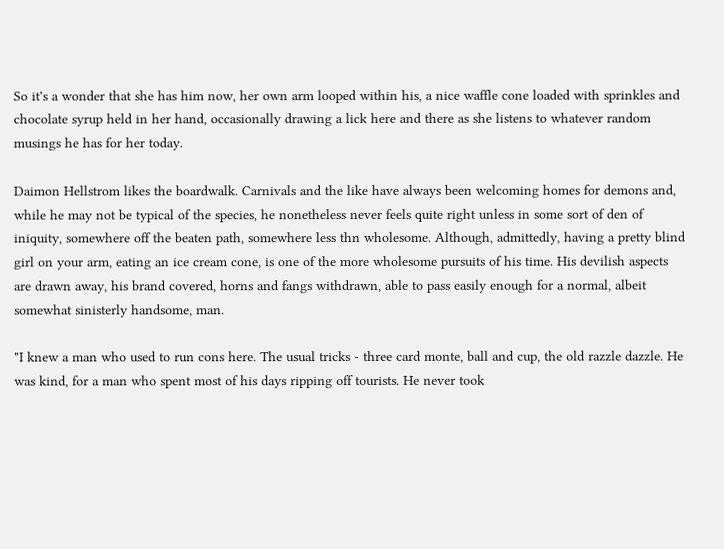So it's a wonder that she has him now, her own arm looped within his, a nice waffle cone loaded with sprinkles and chocolate syrup held in her hand, occasionally drawing a lick here and there as she listens to whatever random musings he has for her today.

Daimon Hellstrom likes the boardwalk. Carnivals and the like have always been welcoming homes for demons and, while he may not be typical of the species, he nonetheless never feels quite right unless in some sort of den of iniquity, somewhere off the beaten path, somewhere less thn wholesome. Although, admittedly, having a pretty blind girl on your arm, eating an ice cream cone, is one of the more wholesome pursuits of his time. His devilish aspects are drawn away, his brand covered, horns and fangs withdrawn, able to pass easily enough for a normal, albeit somewhat sinisterly handsome, man.

"I knew a man who used to run cons here. The usual tricks - three card monte, ball and cup, the old razzle dazzle. He was kind, for a man who spent most of his days ripping off tourists. He never took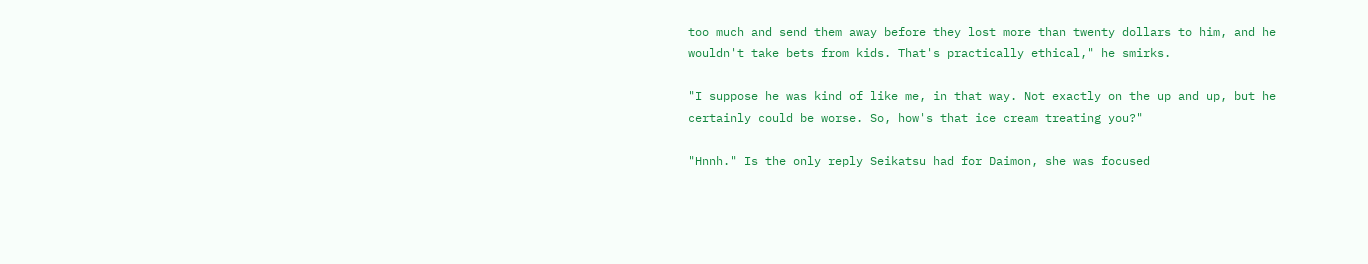too much and send them away before they lost more than twenty dollars to him, and he wouldn't take bets from kids. That's practically ethical," he smirks.

"I suppose he was kind of like me, in that way. Not exactly on the up and up, but he certainly could be worse. So, how's that ice cream treating you?"

"Hnnh." Is the only reply Seikatsu had for Daimon, she was focused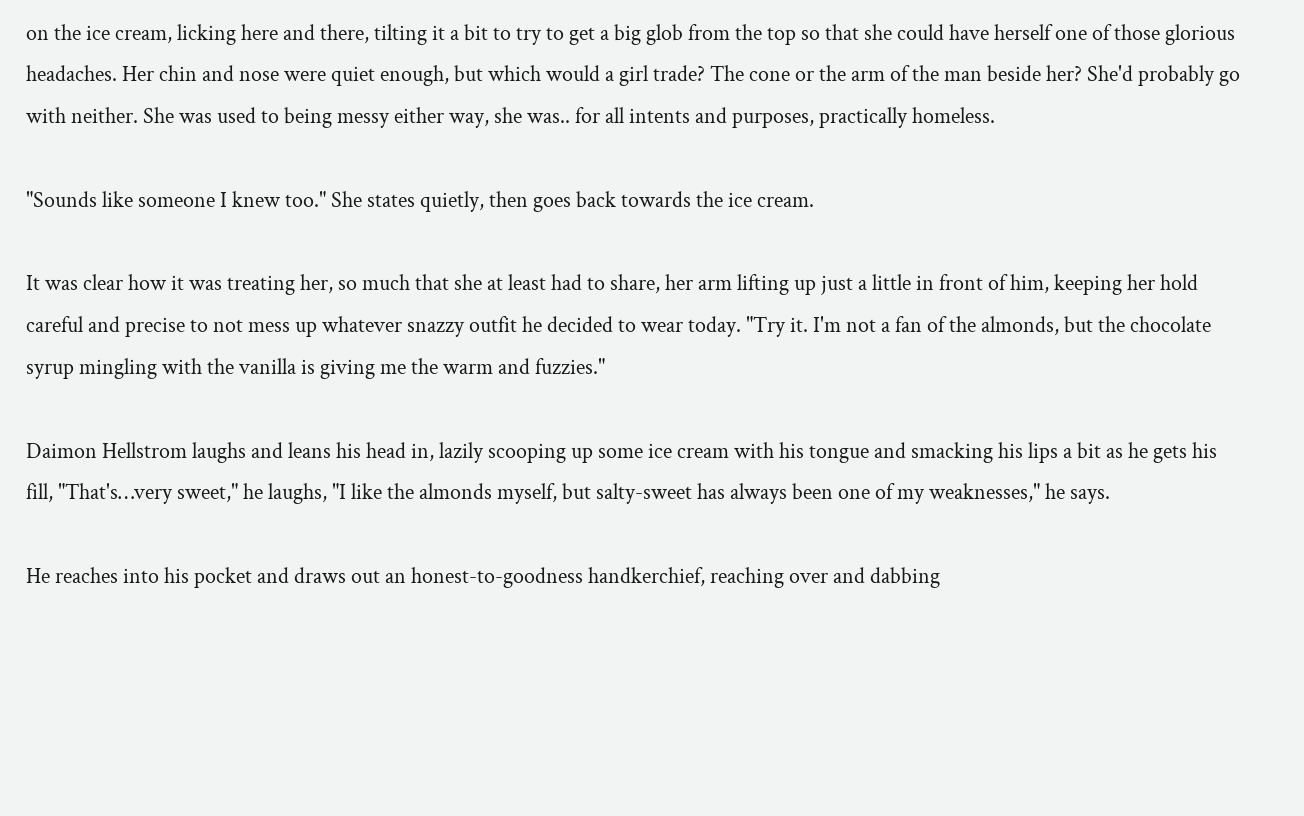on the ice cream, licking here and there, tilting it a bit to try to get a big glob from the top so that she could have herself one of those glorious headaches. Her chin and nose were quiet enough, but which would a girl trade? The cone or the arm of the man beside her? She'd probably go with neither. She was used to being messy either way, she was.. for all intents and purposes, practically homeless.

"Sounds like someone I knew too." She states quietly, then goes back towards the ice cream.

It was clear how it was treating her, so much that she at least had to share, her arm lifting up just a little in front of him, keeping her hold careful and precise to not mess up whatever snazzy outfit he decided to wear today. "Try it. I'm not a fan of the almonds, but the chocolate syrup mingling with the vanilla is giving me the warm and fuzzies."

Daimon Hellstrom laughs and leans his head in, lazily scooping up some ice cream with his tongue and smacking his lips a bit as he gets his fill, "That's…very sweet," he laughs, "I like the almonds myself, but salty-sweet has always been one of my weaknesses," he says.

He reaches into his pocket and draws out an honest-to-goodness handkerchief, reaching over and dabbing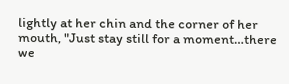lightly at her chin and the corner of her mouth, "Just stay still for a moment…there we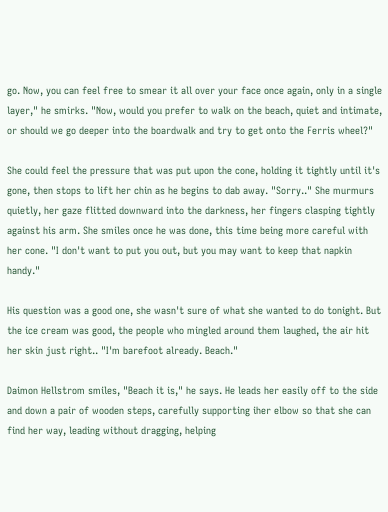go. Now, you can feel free to smear it all over your face once again, only in a single layer," he smirks. "Now, would you prefer to walk on the beach, quiet and intimate, or should we go deeper into the boardwalk and try to get onto the Ferris wheel?"

She could feel the pressure that was put upon the cone, holding it tightly until it's gone, then stops to lift her chin as he begins to dab away. "Sorry.." She murmurs quietly, her gaze flitted downward into the darkness, her fingers clasping tightly against his arm. She smiles once he was done, this time being more careful with her cone. "I don't want to put you out, but you may want to keep that napkin handy."

His question was a good one, she wasn't sure of what she wanted to do tonight. But the ice cream was good, the people who mingled around them laughed, the air hit her skin just right.. "I'm barefoot already. Beach."

Daimon Hellstrom smiles, "Beach it is," he says. He leads her easily off to the side and down a pair of wooden steps, carefully supporting iher elbow so that she can find her way, leading without dragging, helping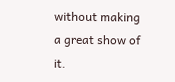without making a great show of it.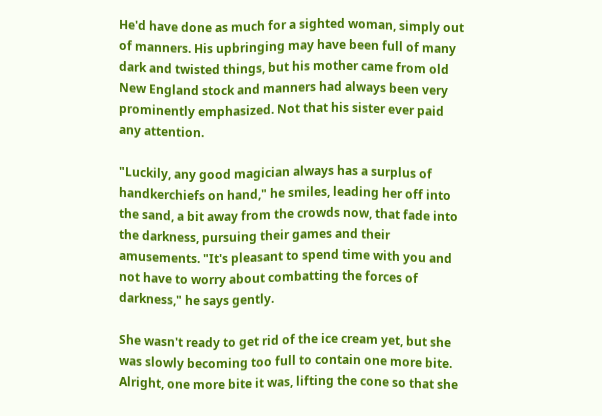He'd have done as much for a sighted woman, simply out of manners. His upbringing may have been full of many dark and twisted things, but his mother came from old New England stock and manners had always been very prominently emphasized. Not that his sister ever paid any attention.

"Luckily, any good magician always has a surplus of handkerchiefs on hand," he smiles, leading her off into the sand, a bit away from the crowds now, that fade into the darkness, pursuing their games and their amusements. "It's pleasant to spend time with you and not have to worry about combatting the forces of darkness," he says gently.

She wasn't ready to get rid of the ice cream yet, but she was slowly becoming too full to contain one more bite. Alright, one more bite it was, lifting the cone so that she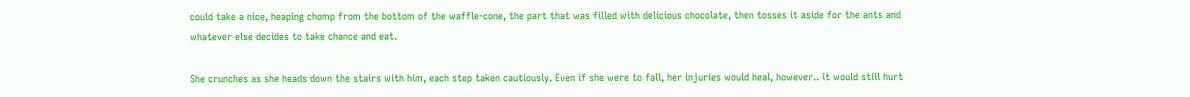could take a nice, heaping chomp from the bottom of the waffle-cone, the part that was filled with delicious chocolate, then tosses it aside for the ants and whatever else decides to take chance and eat.

She crunches as she heads down the stairs with him, each step taken cautiously. Even if she were to fall, her injuries would heal, however.. it would still hurt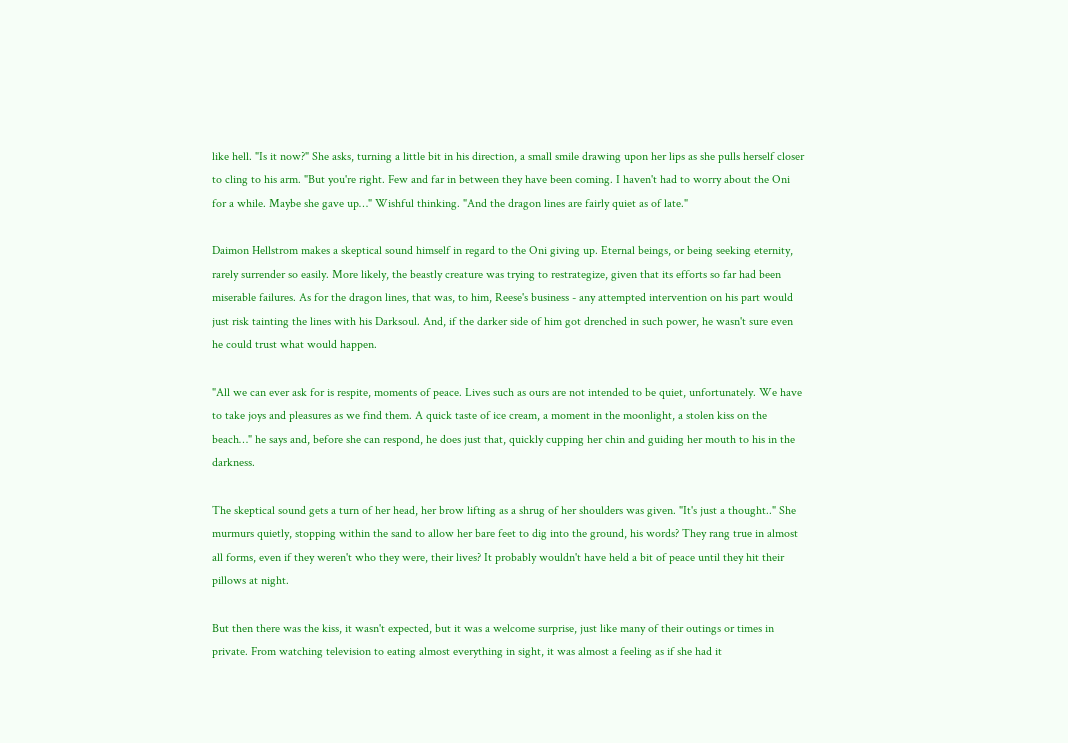like hell. "Is it now?" She asks, turning a little bit in his direction, a small smile drawing upon her lips as she pulls herself closer to cling to his arm. "But you're right. Few and far in between they have been coming. I haven't had to worry about the Oni for a while. Maybe she gave up…" Wishful thinking. "And the dragon lines are fairly quiet as of late."

Daimon Hellstrom makes a skeptical sound himself in regard to the Oni giving up. Eternal beings, or being seeking eternity, rarely surrender so easily. More likely, the beastly creature was trying to restrategize, given that its efforts so far had been miserable failures. As for the dragon lines, that was, to him, Reese's business - any attempted intervention on his part would just risk tainting the lines with his Darksoul. And, if the darker side of him got drenched in such power, he wasn't sure even he could trust what would happen.

"All we can ever ask for is respite, moments of peace. Lives such as ours are not intended to be quiet, unfortunately. We have to take joys and pleasures as we find them. A quick taste of ice cream, a moment in the moonlight, a stolen kiss on the beach…" he says and, before she can respond, he does just that, quickly cupping her chin and guiding her mouth to his in the darkness.

The skeptical sound gets a turn of her head, her brow lifting as a shrug of her shoulders was given. "It's just a thought.." She murmurs quietly, stopping within the sand to allow her bare feet to dig into the ground, his words? They rang true in almost all forms, even if they weren't who they were, their lives? It probably wouldn't have held a bit of peace until they hit their pillows at night.

But then there was the kiss, it wasn't expected, but it was a welcome surprise, just like many of their outings or times in private. From watching television to eating almost everything in sight, it was almost a feeling as if she had it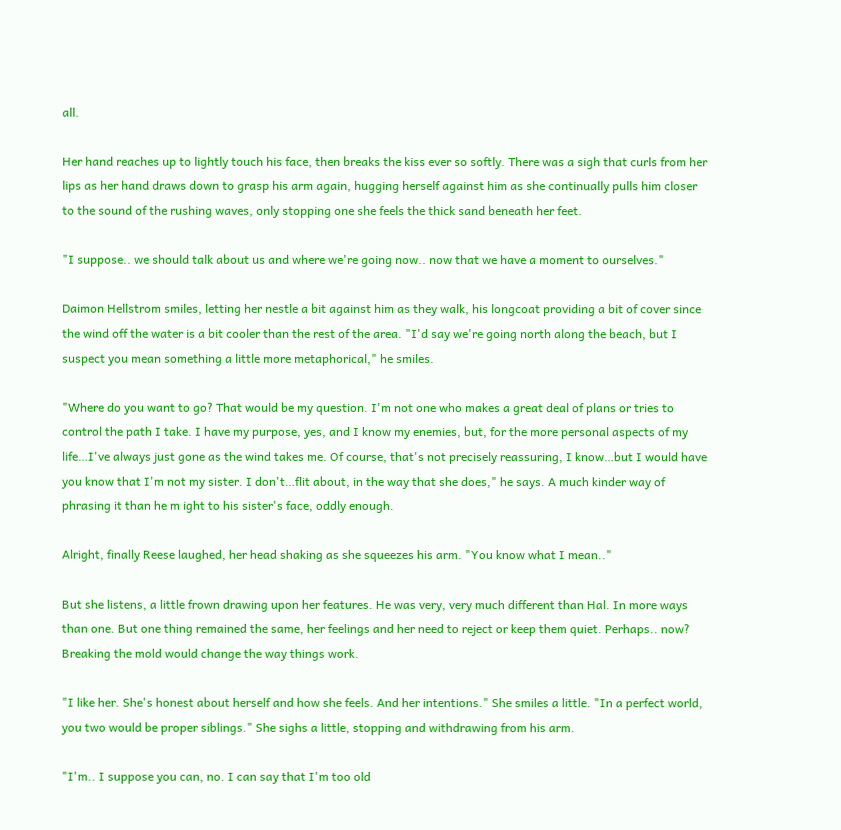all.

Her hand reaches up to lightly touch his face, then breaks the kiss ever so softly. There was a sigh that curls from her lips as her hand draws down to grasp his arm again, hugging herself against him as she continually pulls him closer to the sound of the rushing waves, only stopping one she feels the thick sand beneath her feet.

"I suppose.. we should talk about us and where we're going now.. now that we have a moment to ourselves."

Daimon Hellstrom smiles, letting her nestle a bit against him as they walk, his longcoat providing a bit of cover since the wind off the water is a bit cooler than the rest of the area. "I'd say we're going north along the beach, but I suspect you mean something a little more metaphorical," he smiles.

"Where do you want to go? That would be my question. I'm not one who makes a great deal of plans or tries to control the path I take. I have my purpose, yes, and I know my enemies, but, for the more personal aspects of my life…I've always just gone as the wind takes me. Of course, that's not precisely reassuring, I know…but I would have you know that I'm not my sister. I don't…flit about, in the way that she does," he says. A much kinder way of phrasing it than he m ight to his sister's face, oddly enough.

Alright, finally Reese laughed, her head shaking as she squeezes his arm. "You know what I mean.."

But she listens, a little frown drawing upon her features. He was very, very much different than Hal. In more ways than one. But one thing remained the same, her feelings and her need to reject or keep them quiet. Perhaps.. now? Breaking the mold would change the way things work.

"I like her. She's honest about herself and how she feels. And her intentions." She smiles a little. "In a perfect world, you two would be proper siblings." She sighs a little, stopping and withdrawing from his arm.

"I'm.. I suppose you can, no. I can say that I'm too old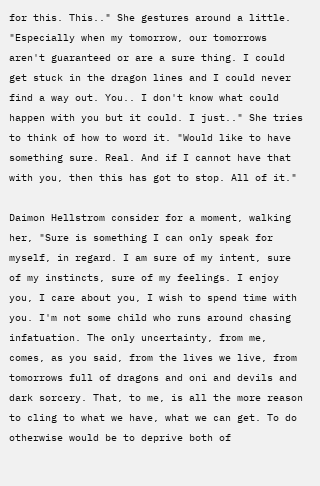for this. This.." She gestures around a little. "Especially when my tomorrow, our tomorrows aren't guaranteed or are a sure thing. I could get stuck in the dragon lines and I could never find a way out. You.. I don't know what could happen with you but it could. I just.." She tries to think of how to word it. "Would like to have something sure. Real. And if I cannot have that with you, then this has got to stop. All of it."

Daimon Hellstrom consider for a moment, walking her, "Sure is something I can only speak for myself, in regard. I am sure of my intent, sure of my instincts, sure of my feelings. I enjoy you, I care about you, I wish to spend time with you. I'm not some child who runs around chasing infatuation. The only uncertainty, from me, comes, as you said, from the lives we live, from tomorrows full of dragons and oni and devils and dark sorcery. That, to me, is all the more reason to cling to what we have, what we can get. To do otherwise would be to deprive both of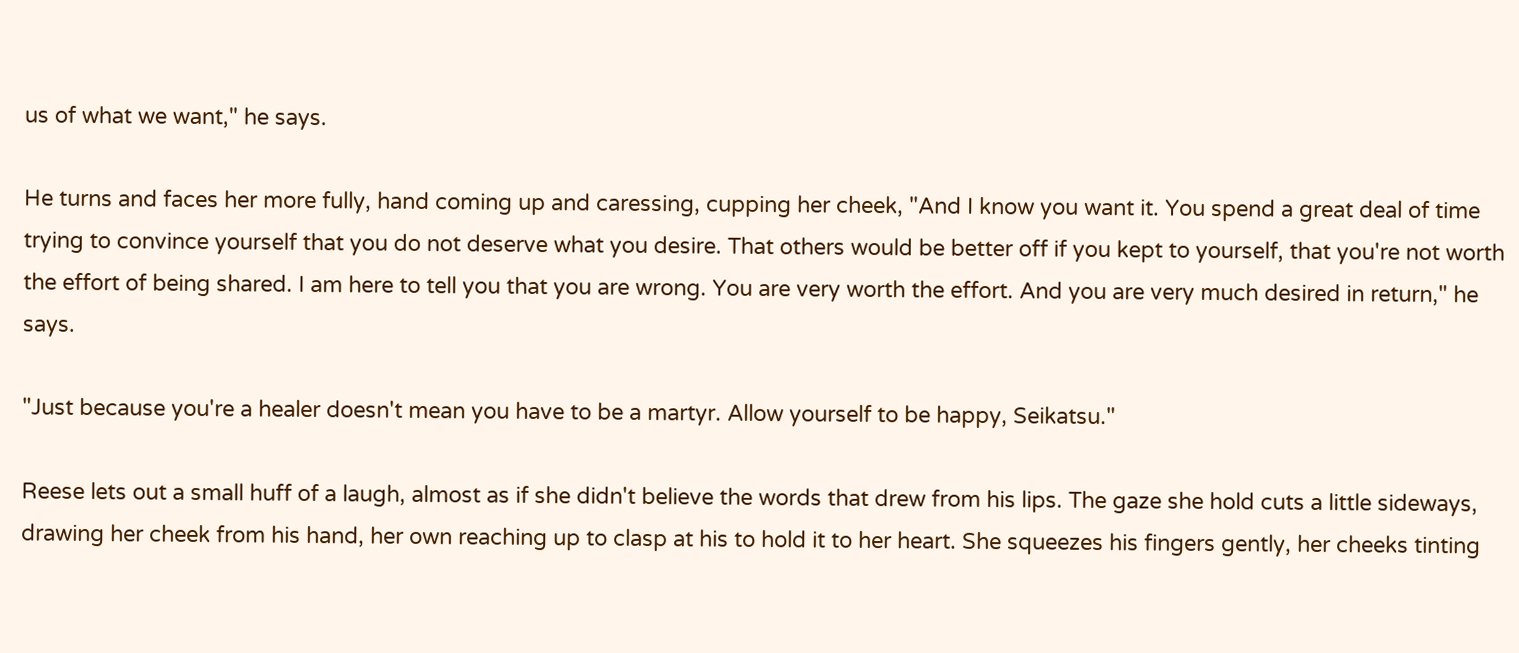us of what we want," he says.

He turns and faces her more fully, hand coming up and caressing, cupping her cheek, "And I know you want it. You spend a great deal of time trying to convince yourself that you do not deserve what you desire. That others would be better off if you kept to yourself, that you're not worth the effort of being shared. I am here to tell you that you are wrong. You are very worth the effort. And you are very much desired in return," he says.

"Just because you're a healer doesn't mean you have to be a martyr. Allow yourself to be happy, Seikatsu."

Reese lets out a small huff of a laugh, almost as if she didn't believe the words that drew from his lips. The gaze she hold cuts a little sideways, drawing her cheek from his hand, her own reaching up to clasp at his to hold it to her heart. She squeezes his fingers gently, her cheeks tinting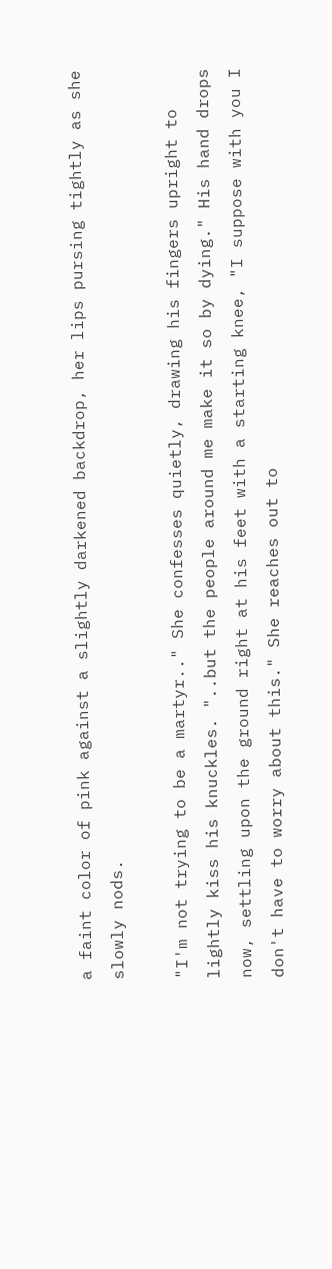a faint color of pink against a slightly darkened backdrop, her lips pursing tightly as she slowly nods.

"I'm not trying to be a martyr.." She confesses quietly, drawing his fingers upright to lightly kiss his knuckles. "..but the people around me make it so by dying." His hand drops now, settling upon the ground right at his feet with a starting knee, "I suppose with you I don't have to worry about this." She reaches out to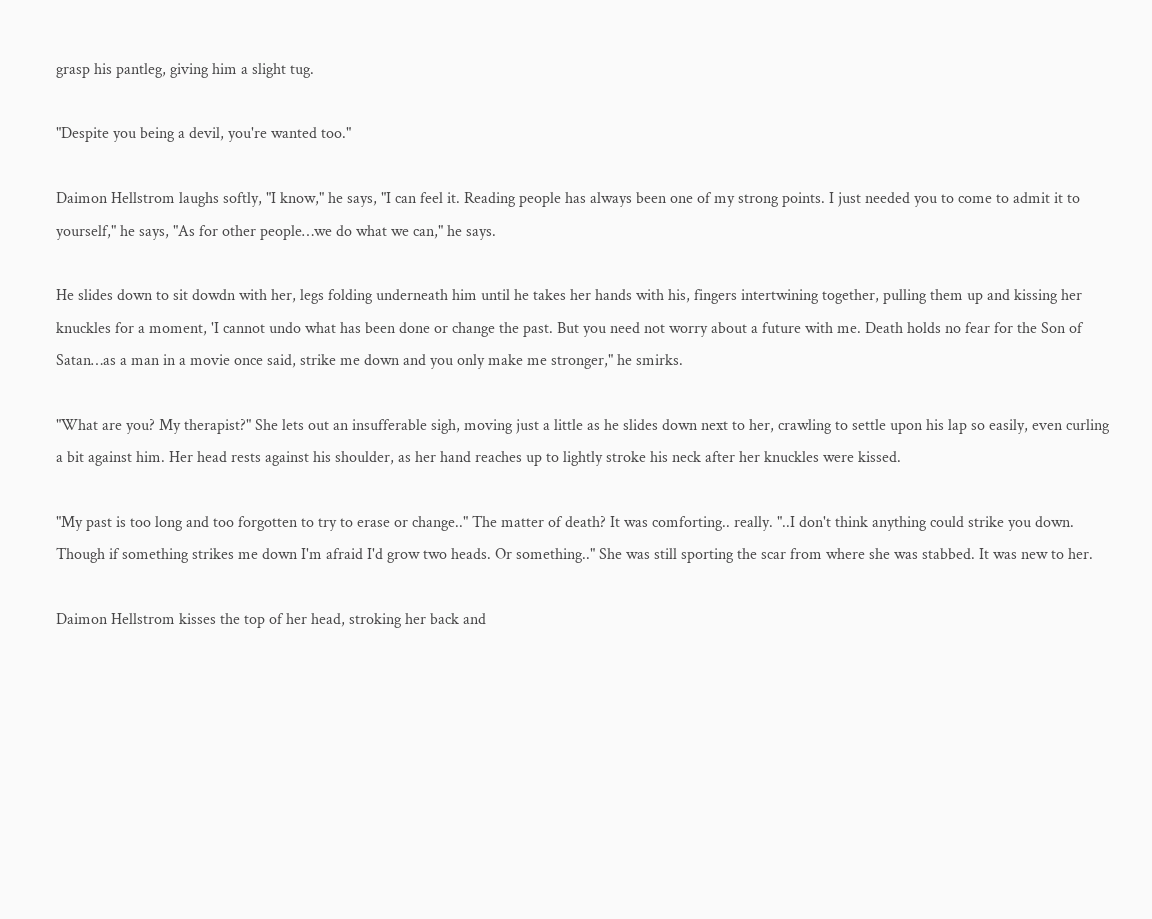grasp his pantleg, giving him a slight tug.

"Despite you being a devil, you're wanted too."

Daimon Hellstrom laughs softly, "I know," he says, "I can feel it. Reading people has always been one of my strong points. I just needed you to come to admit it to yourself," he says, "As for other people…we do what we can," he says.

He slides down to sit dowdn with her, legs folding underneath him until he takes her hands with his, fingers intertwining together, pulling them up and kissing her knuckles for a moment, 'I cannot undo what has been done or change the past. But you need not worry about a future with me. Death holds no fear for the Son of Satan…as a man in a movie once said, strike me down and you only make me stronger," he smirks.

"What are you? My therapist?" She lets out an insufferable sigh, moving just a little as he slides down next to her, crawling to settle upon his lap so easily, even curling a bit against him. Her head rests against his shoulder, as her hand reaches up to lightly stroke his neck after her knuckles were kissed.

"My past is too long and too forgotten to try to erase or change.." The matter of death? It was comforting.. really. "..I don't think anything could strike you down. Though if something strikes me down I'm afraid I'd grow two heads. Or something.." She was still sporting the scar from where she was stabbed. It was new to her.

Daimon Hellstrom kisses the top of her head, stroking her back and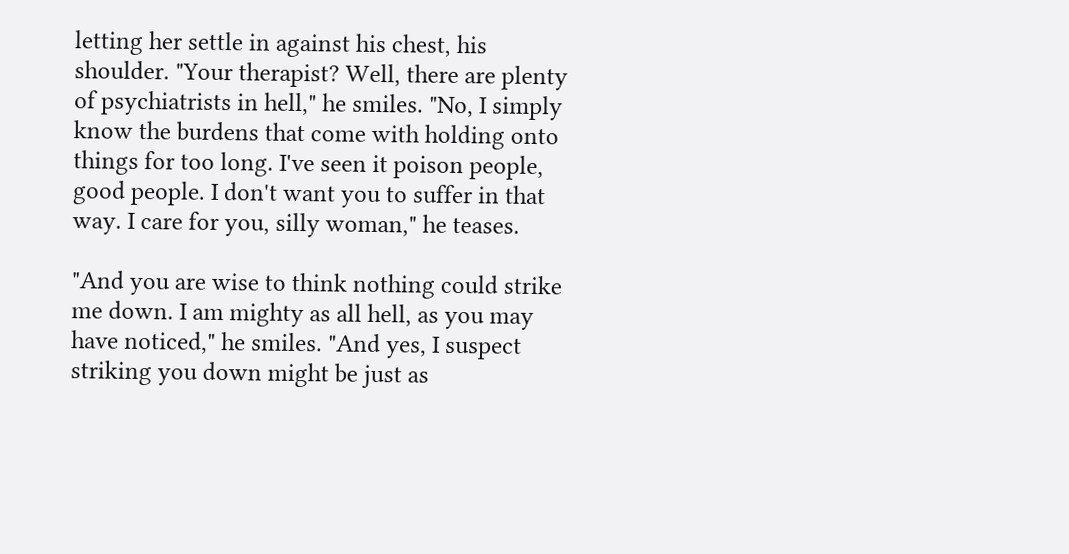letting her settle in against his chest, his shoulder. "Your therapist? Well, there are plenty of psychiatrists in hell," he smiles. "No, I simply know the burdens that come with holding onto things for too long. I've seen it poison people, good people. I don't want you to suffer in that way. I care for you, silly woman," he teases.

"And you are wise to think nothing could strike me down. I am mighty as all hell, as you may have noticed," he smiles. "And yes, I suspect striking you down might be just as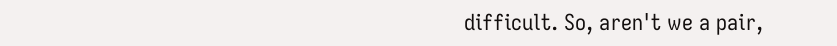difficult. So, aren't we a pair,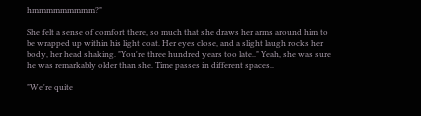hmmmmmmmmm?"

She felt a sense of comfort there, so much that she draws her arms around him to be wrapped up within his light coat. Her eyes close, and a slight laugh rocks her body, her head shaking. "You're three hundred years too late.." Yeah, she was sure he was remarkably older than she. Time passes in different spaces..

"We're quite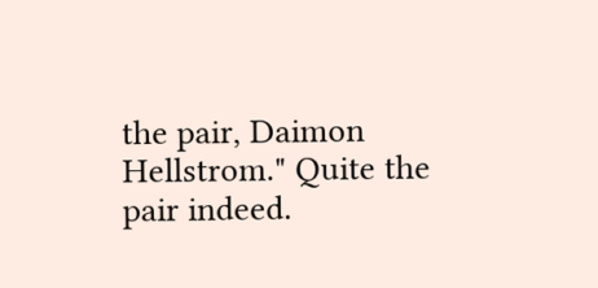the pair, Daimon Hellstrom." Quite the pair indeed.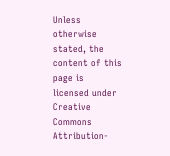Unless otherwise stated, the content of this page is licensed under Creative Commons Attribution-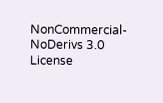NonCommercial-NoDerivs 3.0 License